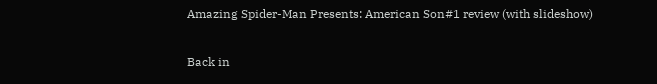Amazing Spider-Man Presents: American Son#1 review (with slideshow)

Back in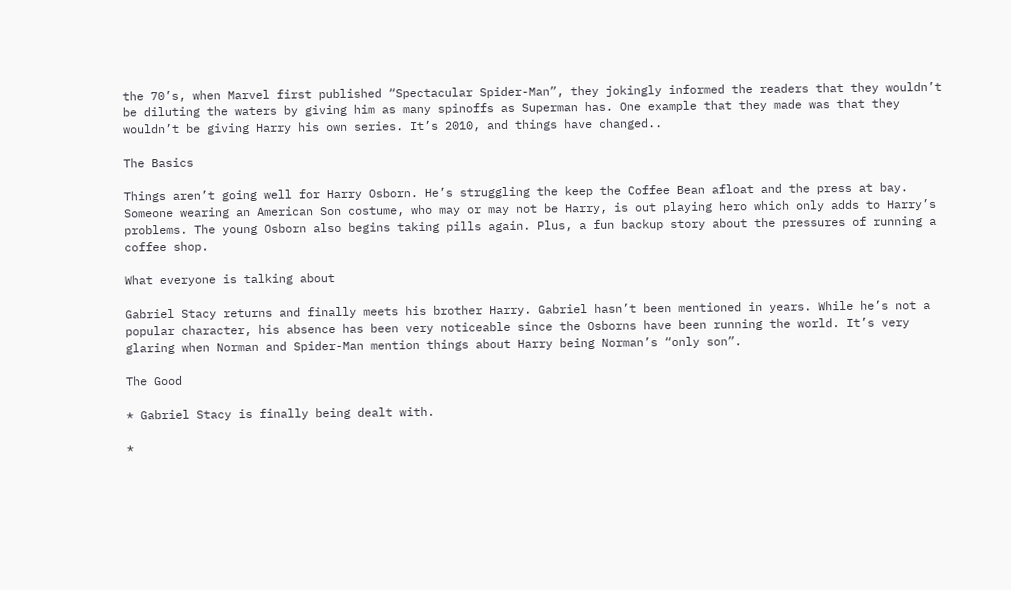the 70’s, when Marvel first published “Spectacular Spider-Man”, they jokingly informed the readers that they wouldn’t be diluting the waters by giving him as many spinoffs as Superman has. One example that they made was that they wouldn’t be giving Harry his own series. It’s 2010, and things have changed..

The Basics

Things aren’t going well for Harry Osborn. He’s struggling the keep the Coffee Bean afloat and the press at bay. Someone wearing an American Son costume, who may or may not be Harry, is out playing hero which only adds to Harry’s problems. The young Osborn also begins taking pills again. Plus, a fun backup story about the pressures of running a coffee shop.

What everyone is talking about

Gabriel Stacy returns and finally meets his brother Harry. Gabriel hasn’t been mentioned in years. While he’s not a popular character, his absence has been very noticeable since the Osborns have been running the world. It’s very glaring when Norman and Spider-Man mention things about Harry being Norman’s “only son”.

The Good

* Gabriel Stacy is finally being dealt with.

*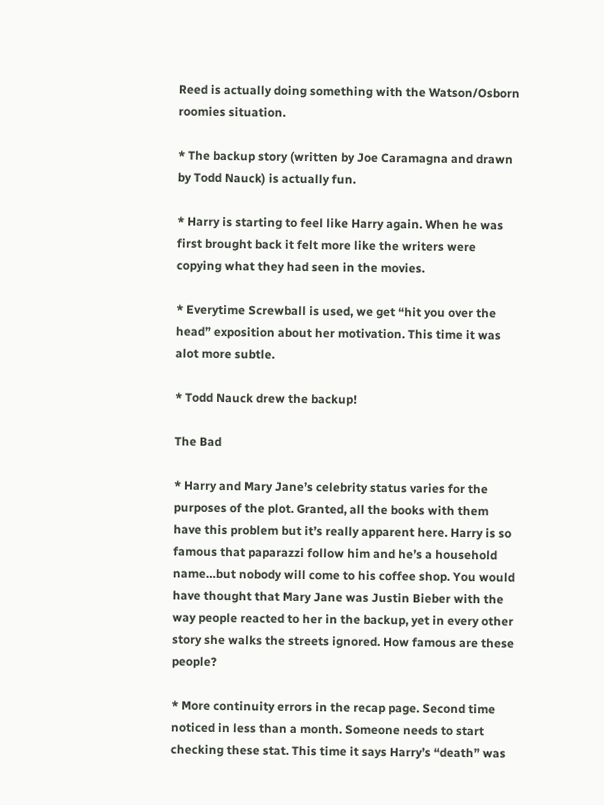Reed is actually doing something with the Watson/Osborn roomies situation.

* The backup story (written by Joe Caramagna and drawn by Todd Nauck) is actually fun.

* Harry is starting to feel like Harry again. When he was first brought back it felt more like the writers were copying what they had seen in the movies.

* Everytime Screwball is used, we get “hit you over the head” exposition about her motivation. This time it was alot more subtle.

* Todd Nauck drew the backup!

The Bad

* Harry and Mary Jane’s celebrity status varies for the purposes of the plot. Granted, all the books with them have this problem but it’s really apparent here. Harry is so famous that paparazzi follow him and he’s a household name…but nobody will come to his coffee shop. You would have thought that Mary Jane was Justin Bieber with the way people reacted to her in the backup, yet in every other story she walks the streets ignored. How famous are these people?

* More continuity errors in the recap page. Second time noticed in less than a month. Someone needs to start checking these stat. This time it says Harry’s “death” was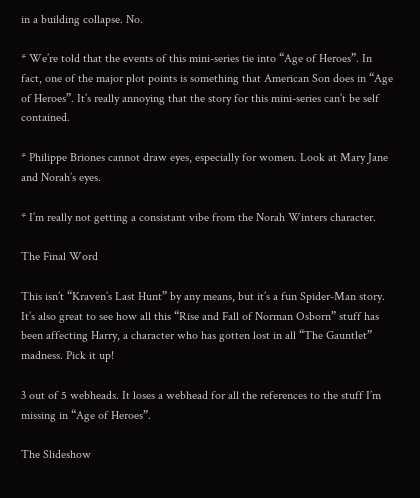in a building collapse. No.

* We’re told that the events of this mini-series tie into “Age of Heroes”. In fact, one of the major plot points is something that American Son does in “Age of Heroes”. It’s really annoying that the story for this mini-series can’t be self contained.

* Philippe Briones cannot draw eyes, especially for women. Look at Mary Jane and Norah’s eyes.

* I’m really not getting a consistant vibe from the Norah Winters character.

The Final Word

This isn’t “Kraven’s Last Hunt” by any means, but it’s a fun Spider-Man story. It’s also great to see how all this “Rise and Fall of Norman Osborn” stuff has been affecting Harry, a character who has gotten lost in all “The Gauntlet” madness. Pick it up!

3 out of 5 webheads. It loses a webhead for all the references to the stuff I’m missing in “Age of Heroes”.

The Slideshow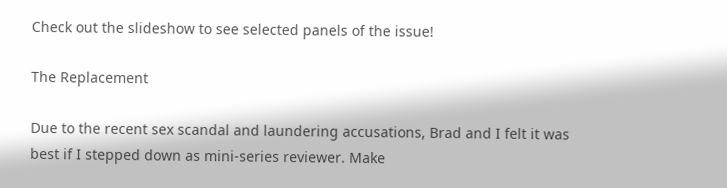Check out the slideshow to see selected panels of the issue!

The Replacement

Due to the recent sex scandal and laundering accusations, Brad and I felt it was best if I stepped down as mini-series reviewer. Make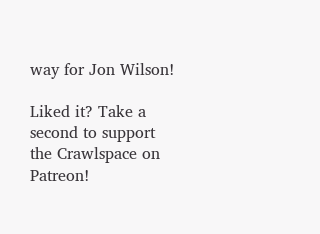way for Jon Wilson!

Liked it? Take a second to support the Crawlspace on Patreon!